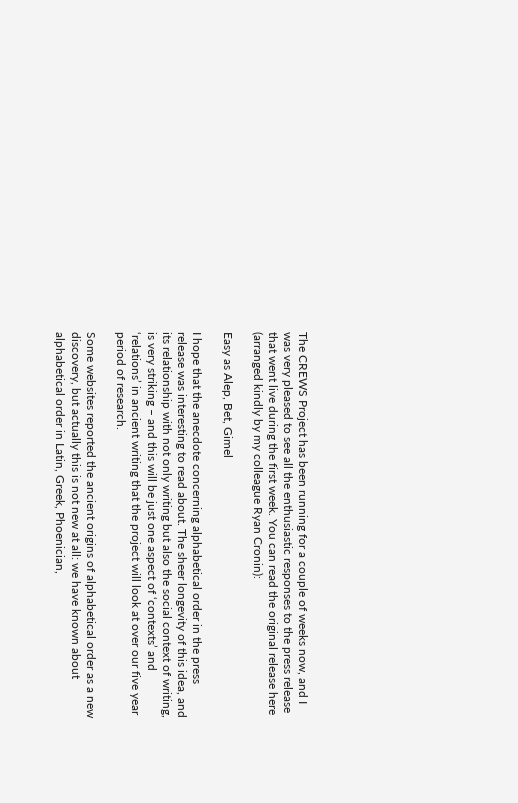The CREWS Project has been running for a couple of weeks now, and I was very pleased to see all the enthusiastic responses to the press release that went live during the first week. You can read the original release here (arranged kindly by my colleague Ryan Cronin):

Easy as Alep, Bet, Gimel

I hope that the anecdote concerning alphabetical order in the press release was interesting to read about. The sheer longevity of this idea, and its relationship with not only writing but also the social context of writing, is very striking – and this will be just one aspect of ‘contexts’ and ‘relations’ in ancient writing that the project will look at over our five year period of research.

Some websites reported the ancient origins of alphabetical order as a new discovery, but actually this is not new at all: we have known about alphabetical order in Latin, Greek, Phoenician,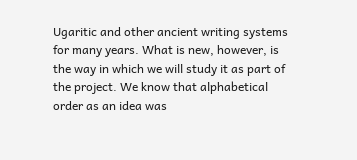Ugaritic and other ancient writing systems for many years. What is new, however, is the way in which we will study it as part of the project. We know that alphabetical order as an idea was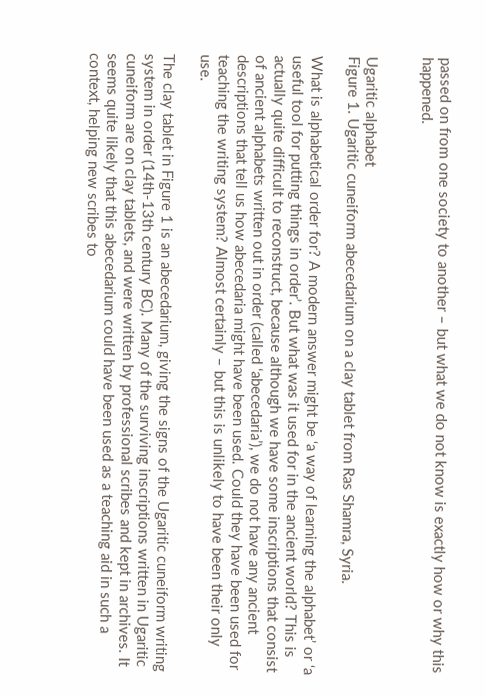passed on from one society to another – but what we do not know is exactly how or why this happened.


Ugaritic alphabet
Figure 1. Ugaritic cuneiform abecedarium on a clay tablet from Ras Shamra, Syria.

What is alphabetical order for? A modern answer might be ‘a way of learning the alphabet’ or ‘a useful tool for putting things in order’. But what was it used for in the ancient world? This is actually quite difficult to reconstruct, because although we have some inscriptions that consist of ancient alphabets written out in order (called ‘abecedaria’), we do not have any ancient descriptions that tell us how abecedaria might have been used. Could they have been used for teaching the writing system? Almost certainly – but this is unlikely to have been their only use.

The clay tablet in Figure 1 is an abecedarium, giving the signs of the Ugaritic cuneiform writing system in order (14th-13th century BC). Many of the surviving inscriptions written in Ugaritic cuneiform are on clay tablets, and were written by professional scribes and kept in archives. It seems quite likely that this abecedarium could have been used as a teaching aid in such a context, helping new scribes to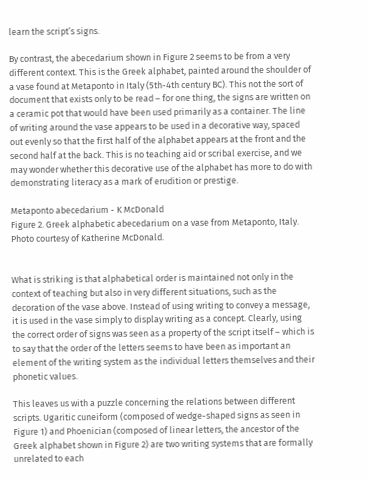learn the script’s signs.

By contrast, the abecedarium shown in Figure 2 seems to be from a very different context. This is the Greek alphabet, painted around the shoulder of a vase found at Metaponto in Italy (5th-4th century BC). This not the sort of document that exists only to be read – for one thing, the signs are written on a ceramic pot that would have been used primarily as a container. The line of writing around the vase appears to be used in a decorative way, spaced out evenly so that the first half of the alphabet appears at the front and the second half at the back. This is no teaching aid or scribal exercise, and we may wonder whether this decorative use of the alphabet has more to do with demonstrating literacy as a mark of erudition or prestige.

Metaponto abecedarium - K McDonald
Figure 2. Greek alphabetic abecedarium on a vase from Metaponto, Italy. Photo courtesy of Katherine McDonald.


What is striking is that alphabetical order is maintained not only in the context of teaching but also in very different situations, such as the decoration of the vase above. Instead of using writing to convey a message, it is used in the vase simply to display writing as a concept. Clearly, using the correct order of signs was seen as a property of the script itself – which is to say that the order of the letters seems to have been as important an element of the writing system as the individual letters themselves and their phonetic values.

This leaves us with a puzzle concerning the relations between different scripts. Ugaritic cuneiform (composed of wedge-shaped signs as seen in Figure 1) and Phoenician (composed of linear letters, the ancestor of the Greek alphabet shown in Figure 2) are two writing systems that are formally unrelated to each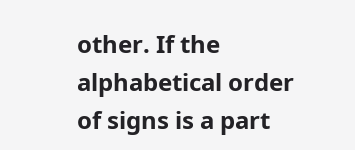other. If the alphabetical order of signs is a part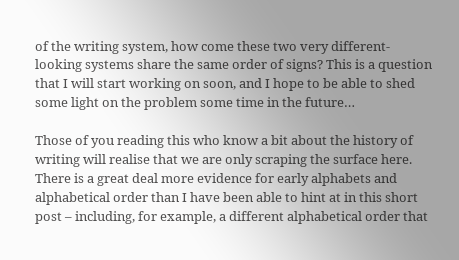of the writing system, how come these two very different-looking systems share the same order of signs? This is a question that I will start working on soon, and I hope to be able to shed some light on the problem some time in the future…

Those of you reading this who know a bit about the history of writing will realise that we are only scraping the surface here. There is a great deal more evidence for early alphabets and alphabetical order than I have been able to hint at in this short post – including, for example, a different alphabetical order that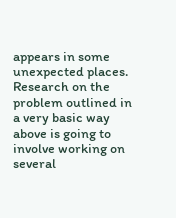appears in some unexpected places. Research on the problem outlined in a very basic way above is going to involve working on several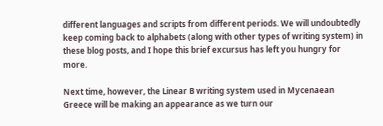different languages and scripts from different periods. We will undoubtedly keep coming back to alphabets (along with other types of writing system) in these blog posts, and I hope this brief excursus has left you hungry for more.

Next time, however, the Linear B writing system used in Mycenaean Greece will be making an appearance as we turn our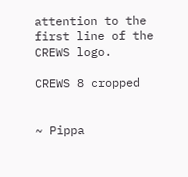attention to the first line of the CREWS logo.

CREWS 8 cropped


~ Pippa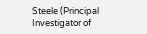Steele (Principal Investigator of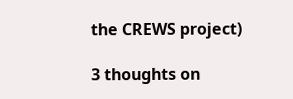the CREWS project)

3 thoughts on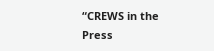“CREWS in the Press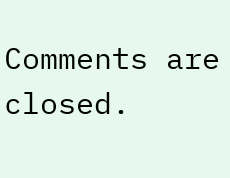Comments are closed.